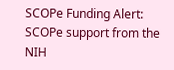SCOPe Funding Alert: SCOPe support from the NIH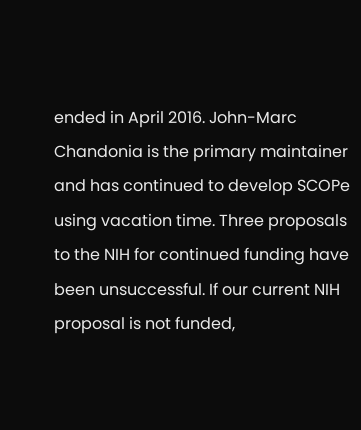ended in April 2016. John-Marc Chandonia is the primary maintainer and has continued to develop SCOPe using vacation time. Three proposals to the NIH for continued funding have been unsuccessful. If our current NIH proposal is not funded,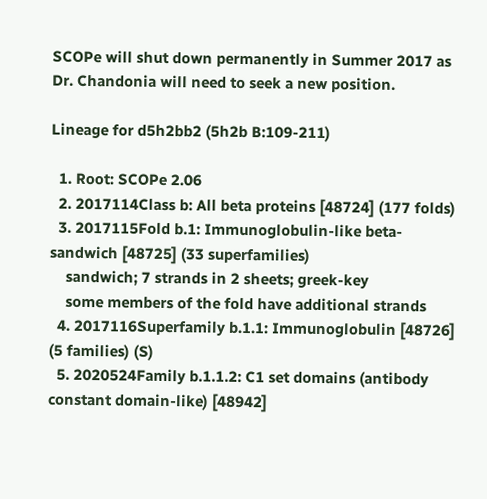SCOPe will shut down permanently in Summer 2017 as Dr. Chandonia will need to seek a new position.

Lineage for d5h2bb2 (5h2b B:109-211)

  1. Root: SCOPe 2.06
  2. 2017114Class b: All beta proteins [48724] (177 folds)
  3. 2017115Fold b.1: Immunoglobulin-like beta-sandwich [48725] (33 superfamilies)
    sandwich; 7 strands in 2 sheets; greek-key
    some members of the fold have additional strands
  4. 2017116Superfamily b.1.1: Immunoglobulin [48726] (5 families) (S)
  5. 2020524Family b.1.1.2: C1 set domains (antibody constant domain-like) [48942]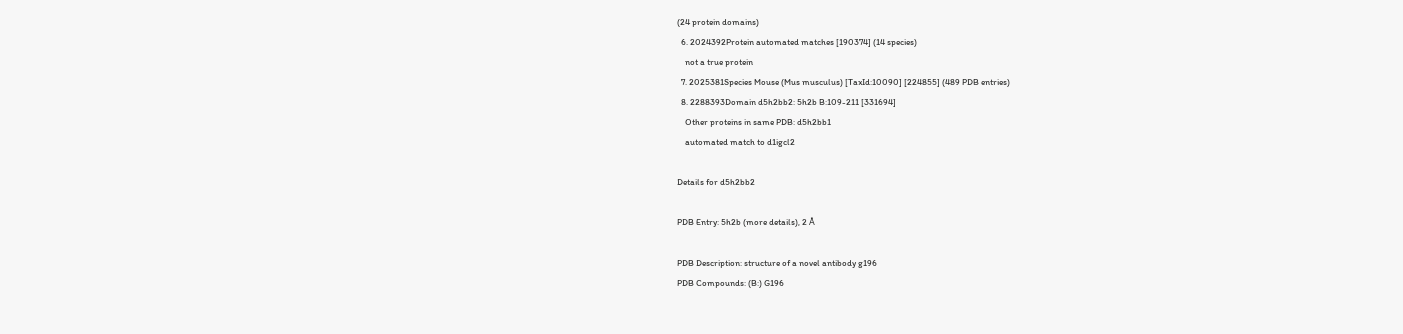(24 protein domains)
  6. 2024392Protein automated matches [190374] (14 species)
    not a true protein
  7. 2025381Species Mouse (Mus musculus) [TaxId:10090] [224855] (489 PDB entries)
  8. 2288393Domain d5h2bb2: 5h2b B:109-211 [331694]
    Other proteins in same PDB: d5h2bb1
    automated match to d1igcl2

Details for d5h2bb2

PDB Entry: 5h2b (more details), 2 Å

PDB Description: structure of a novel antibody g196
PDB Compounds: (B:) G196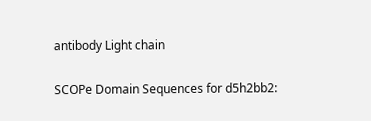antibody Light chain

SCOPe Domain Sequences for d5h2bb2: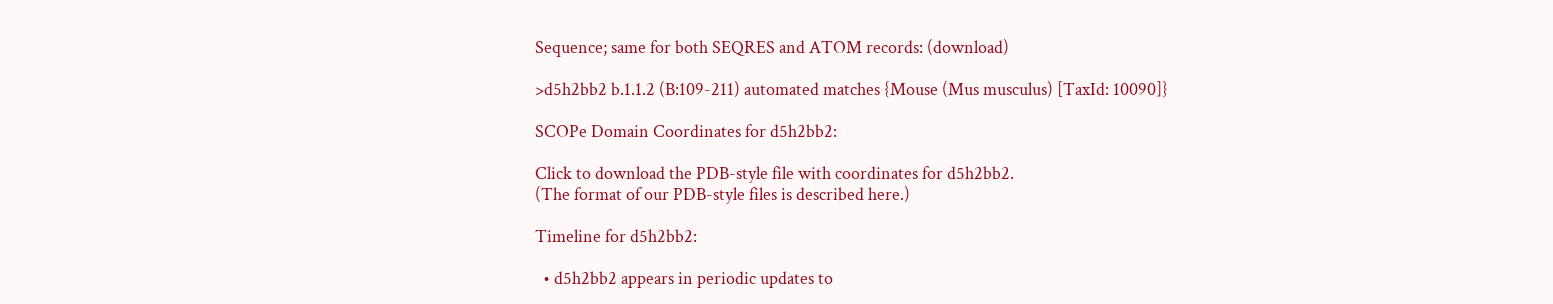Sequence; same for both SEQRES and ATOM records: (download)

>d5h2bb2 b.1.1.2 (B:109-211) automated matches {Mouse (Mus musculus) [TaxId: 10090]}

SCOPe Domain Coordinates for d5h2bb2:

Click to download the PDB-style file with coordinates for d5h2bb2.
(The format of our PDB-style files is described here.)

Timeline for d5h2bb2:

  • d5h2bb2 appears in periodic updates to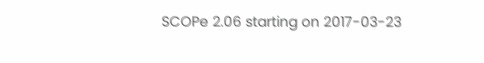SCOPe 2.06 starting on 2017-03-23